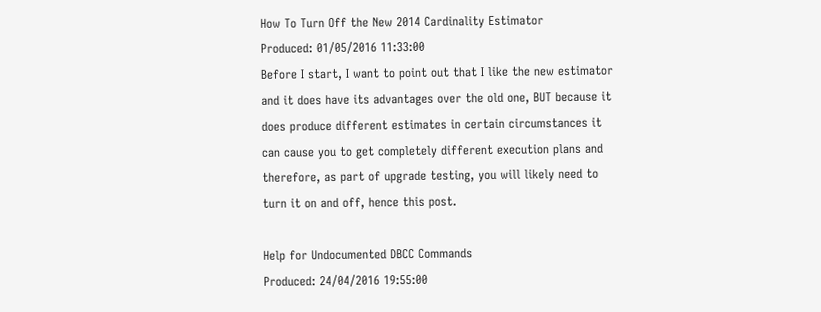How To Turn Off the New 2014 Cardinality Estimator
Produced: 01/05/2016 11:33:00
Before I start, I want to point out that I like the new estimator and it does have its advantages over the old one, BUT because it does produce different estimates in certain circumstances it can cause you to get completely different execution plans and therefore, as part of upgrade testing, you will likely need to turn it on and off, hence this post.

Help for Undocumented DBCC Commands
Produced: 24/04/2016 19:55:00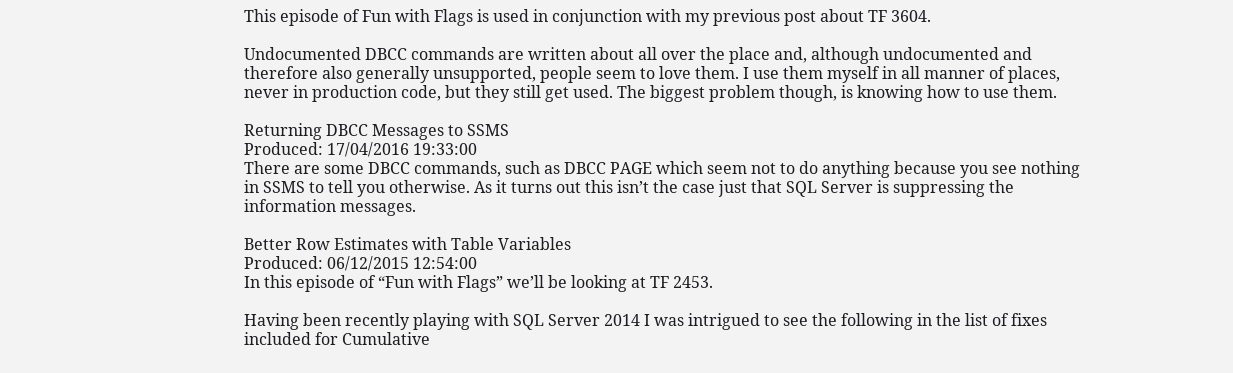This episode of Fun with Flags is used in conjunction with my previous post about TF 3604.

Undocumented DBCC commands are written about all over the place and, although undocumented and therefore also generally unsupported, people seem to love them. I use them myself in all manner of places, never in production code, but they still get used. The biggest problem though, is knowing how to use them.

Returning DBCC Messages to SSMS
Produced: 17/04/2016 19:33:00
There are some DBCC commands, such as DBCC PAGE which seem not to do anything because you see nothing in SSMS to tell you otherwise. As it turns out this isn’t the case just that SQL Server is suppressing the information messages.

Better Row Estimates with Table Variables
Produced: 06/12/2015 12:54:00
In this episode of “Fun with Flags” we’ll be looking at TF 2453.

Having been recently playing with SQL Server 2014 I was intrigued to see the following in the list of fixes included for Cumulative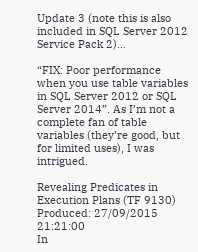Update 3 (note this is also included in SQL Server 2012 Service Pack 2)…

“FIX: Poor performance when you use table variables in SQL Server 2012 or SQL Server 2014”. As I’m not a complete fan of table variables (they’re good, but for limited uses), I was intrigued.

Revealing Predicates in Execution Plans (TF 9130)
Produced: 27/09/2015 21:21:00
In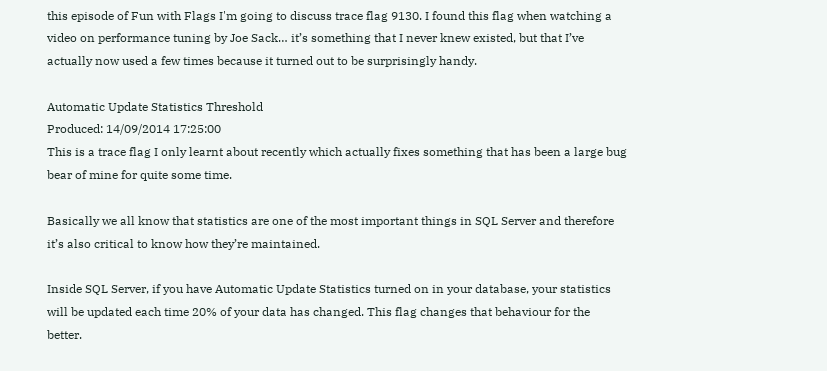this episode of Fun with Flags I'm going to discuss trace flag 9130. I found this flag when watching a video on performance tuning by Joe Sack… it’s something that I never knew existed, but that I’ve actually now used a few times because it turned out to be surprisingly handy.

Automatic Update Statistics Threshold
Produced: 14/09/2014 17:25:00
This is a trace flag I only learnt about recently which actually fixes something that has been a large bug bear of mine for quite some time.

Basically we all know that statistics are one of the most important things in SQL Server and therefore it’s also critical to know how they’re maintained.

Inside SQL Server, if you have Automatic Update Statistics turned on in your database, your statistics will be updated each time 20% of your data has changed. This flag changes that behaviour for the better.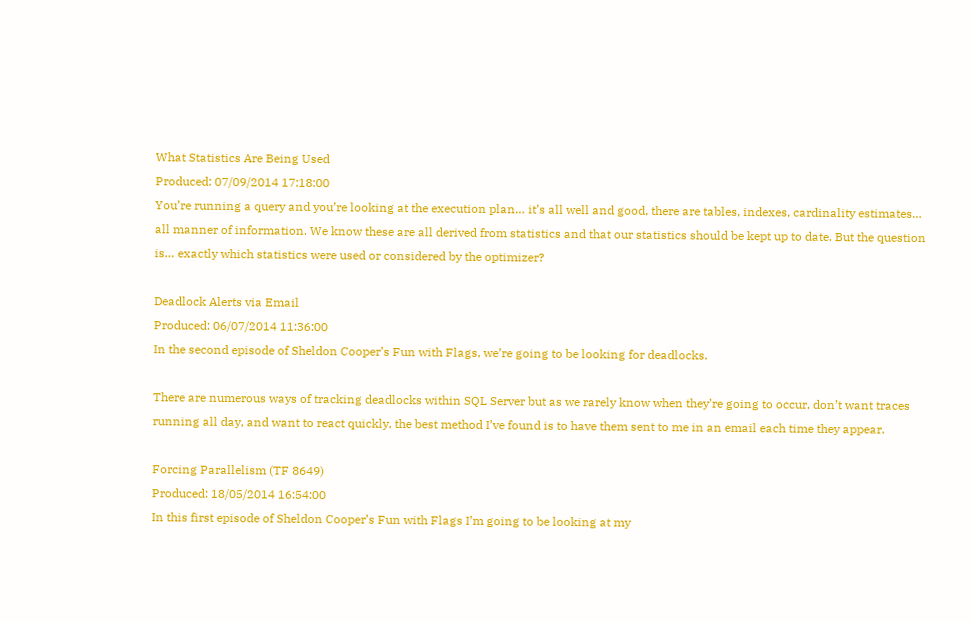What Statistics Are Being Used
Produced: 07/09/2014 17:18:00
You’re running a query and you’re looking at the execution plan… it’s all well and good, there are tables, indexes, cardinality estimates… all manner of information. We know these are all derived from statistics and that our statistics should be kept up to date. But the question is… exactly which statistics were used or considered by the optimizer?

Deadlock Alerts via Email
Produced: 06/07/2014 11:36:00
In the second episode of Sheldon Cooper’s Fun with Flags, we’re going to be looking for deadlocks.

There are numerous ways of tracking deadlocks within SQL Server but as we rarely know when they’re going to occur, don’t want traces running all day, and want to react quickly, the best method I’ve found is to have them sent to me in an email each time they appear.

Forcing Parallelism (TF 8649)
Produced: 18/05/2014 16:54:00
In this first episode of Sheldon Cooper’s Fun with Flags I’m going to be looking at my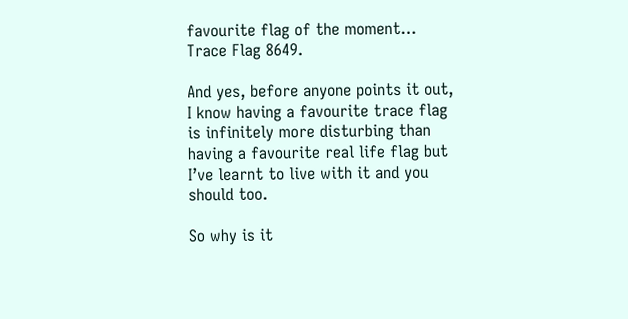favourite flag of the moment… Trace Flag 8649.

And yes, before anyone points it out, I know having a favourite trace flag is infinitely more disturbing than having a favourite real life flag but I’ve learnt to live with it and you should too.

So why is it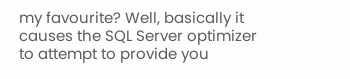my favourite? Well, basically it causes the SQL Server optimizer to attempt to provide you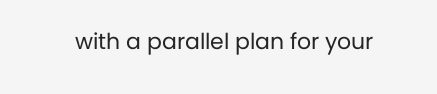with a parallel plan for your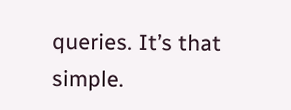queries. It’s that simple.